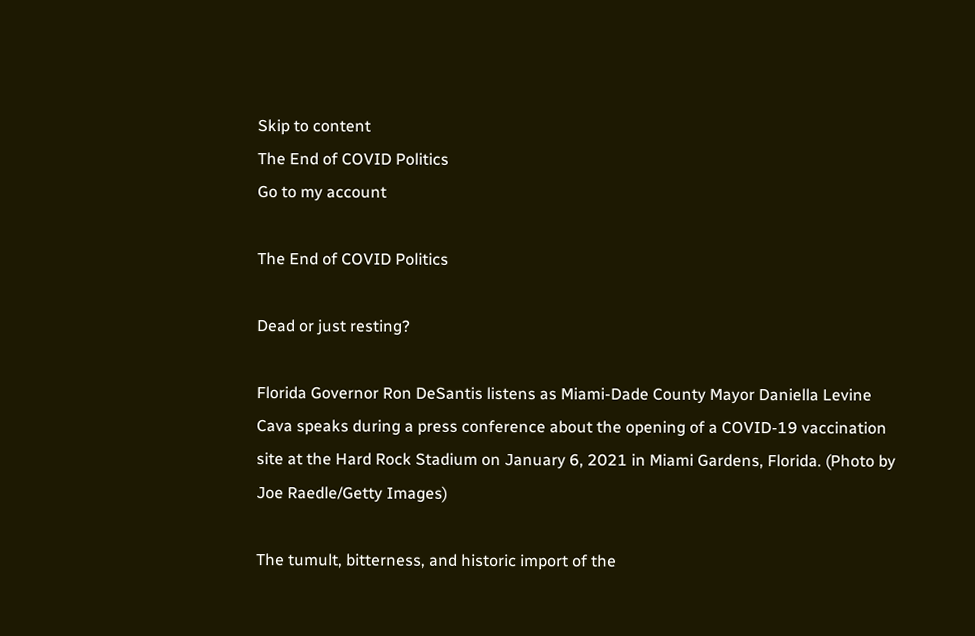Skip to content
The End of COVID Politics
Go to my account

The End of COVID Politics

Dead or just resting?

Florida Governor Ron DeSantis listens as Miami-Dade County Mayor Daniella Levine Cava speaks during a press conference about the opening of a COVID-19 vaccination site at the Hard Rock Stadium on January 6, 2021 in Miami Gardens, Florida. (Photo by Joe Raedle/Getty Images)

The tumult, bitterness, and historic import of the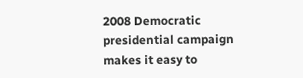2008 Democratic presidential campaign makes it easy to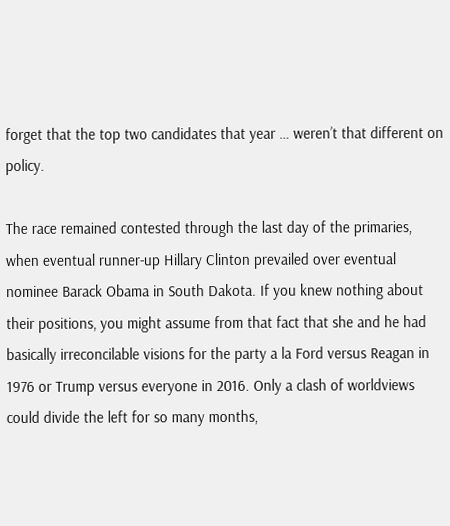forget that the top two candidates that year … weren’t that different on policy.

The race remained contested through the last day of the primaries, when eventual runner-up Hillary Clinton prevailed over eventual nominee Barack Obama in South Dakota. If you knew nothing about their positions, you might assume from that fact that she and he had basically irreconcilable visions for the party a la Ford versus Reagan in 1976 or Trump versus everyone in 2016. Only a clash of worldviews could divide the left for so many months,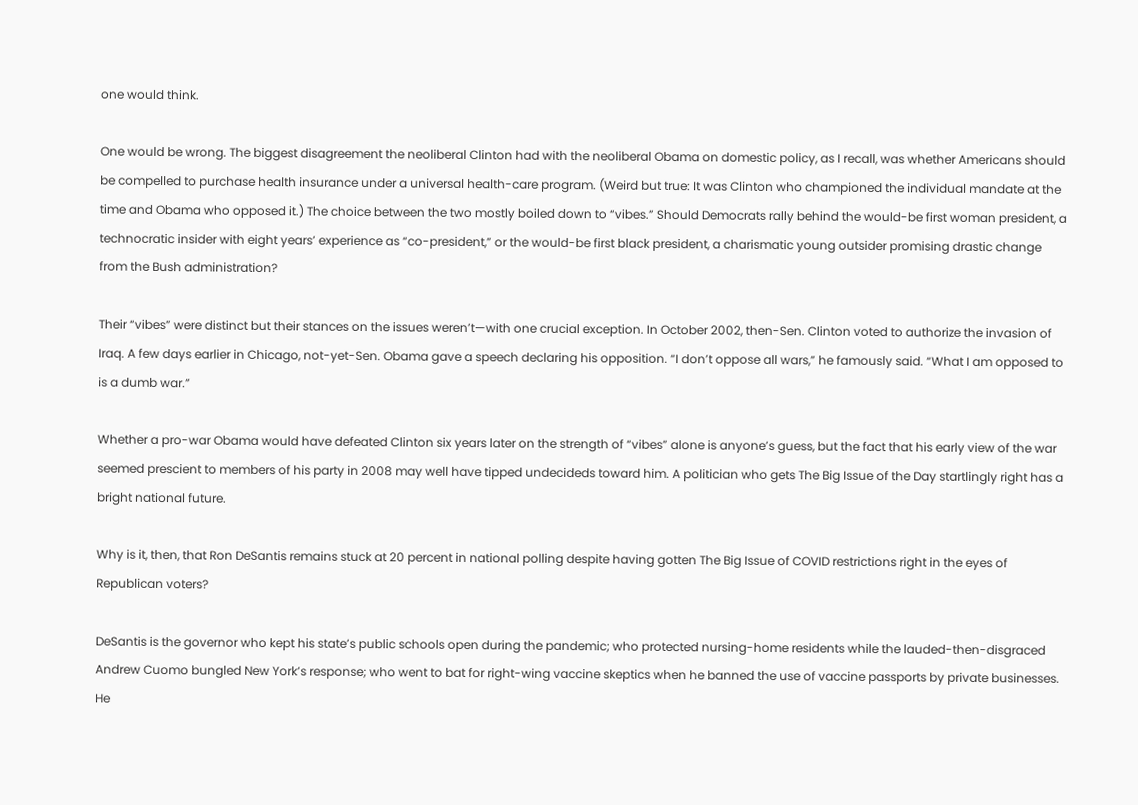one would think.

One would be wrong. The biggest disagreement the neoliberal Clinton had with the neoliberal Obama on domestic policy, as I recall, was whether Americans should be compelled to purchase health insurance under a universal health-care program. (Weird but true: It was Clinton who championed the individual mandate at the time and Obama who opposed it.) The choice between the two mostly boiled down to “vibes.” Should Democrats rally behind the would-be first woman president, a technocratic insider with eight years’ experience as “co-president,” or the would-be first black president, a charismatic young outsider promising drastic change from the Bush administration?

Their “vibes” were distinct but their stances on the issues weren’t—with one crucial exception. In October 2002, then-Sen. Clinton voted to authorize the invasion of Iraq. A few days earlier in Chicago, not-yet-Sen. Obama gave a speech declaring his opposition. “I don’t oppose all wars,” he famously said. “What I am opposed to is a dumb war.”

Whether a pro-war Obama would have defeated Clinton six years later on the strength of “vibes” alone is anyone’s guess, but the fact that his early view of the war seemed prescient to members of his party in 2008 may well have tipped undecideds toward him. A politician who gets The Big Issue of the Day startlingly right has a bright national future.

Why is it, then, that Ron DeSantis remains stuck at 20 percent in national polling despite having gotten The Big Issue of COVID restrictions right in the eyes of Republican voters?

DeSantis is the governor who kept his state’s public schools open during the pandemic; who protected nursing-home residents while the lauded-then-disgraced Andrew Cuomo bungled New York’s response; who went to bat for right-wing vaccine skeptics when he banned the use of vaccine passports by private businesses. He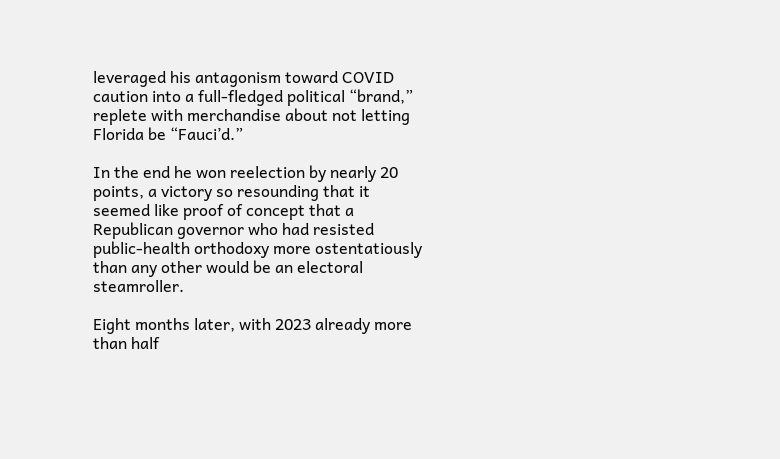leveraged his antagonism toward COVID caution into a full-fledged political “brand,” replete with merchandise about not letting Florida be “Fauci’d.”

In the end he won reelection by nearly 20 points, a victory so resounding that it seemed like proof of concept that a Republican governor who had resisted public-health orthodoxy more ostentatiously than any other would be an electoral steamroller.

Eight months later, with 2023 already more than half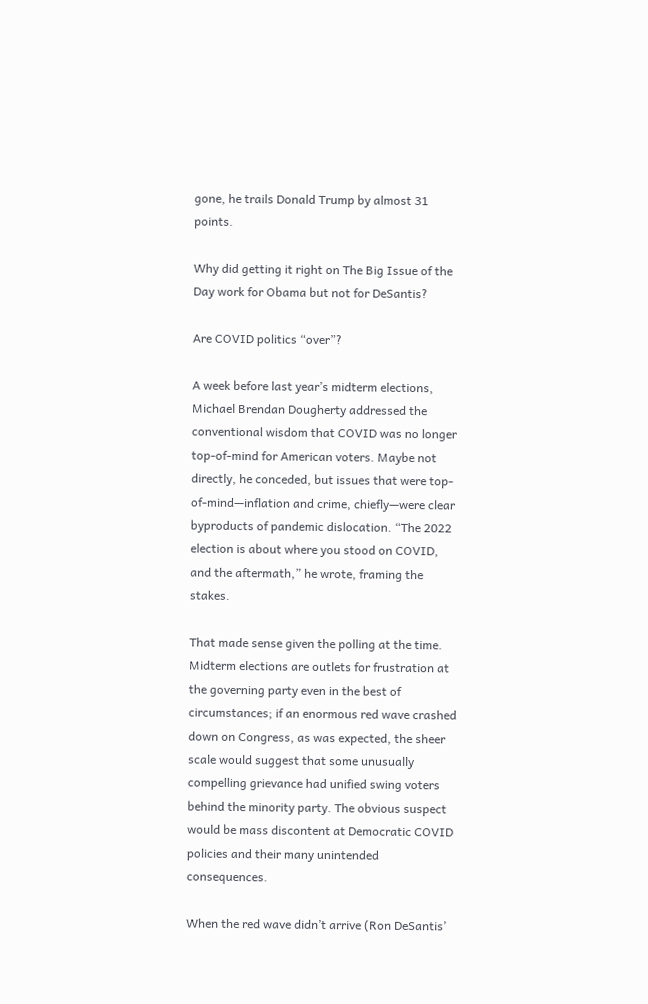gone, he trails Donald Trump by almost 31 points.

Why did getting it right on The Big Issue of the Day work for Obama but not for DeSantis?

Are COVID politics “over”?

A week before last year’s midterm elections, Michael Brendan Dougherty addressed the conventional wisdom that COVID was no longer top-of-mind for American voters. Maybe not directly, he conceded, but issues that were top-of-mind—inflation and crime, chiefly—were clear byproducts of pandemic dislocation. “The 2022 election is about where you stood on COVID, and the aftermath,” he wrote, framing the stakes.

That made sense given the polling at the time. Midterm elections are outlets for frustration at the governing party even in the best of circumstances; if an enormous red wave crashed down on Congress, as was expected, the sheer scale would suggest that some unusually compelling grievance had unified swing voters behind the minority party. The obvious suspect would be mass discontent at Democratic COVID policies and their many unintended consequences.

When the red wave didn’t arrive (Ron DeSantis’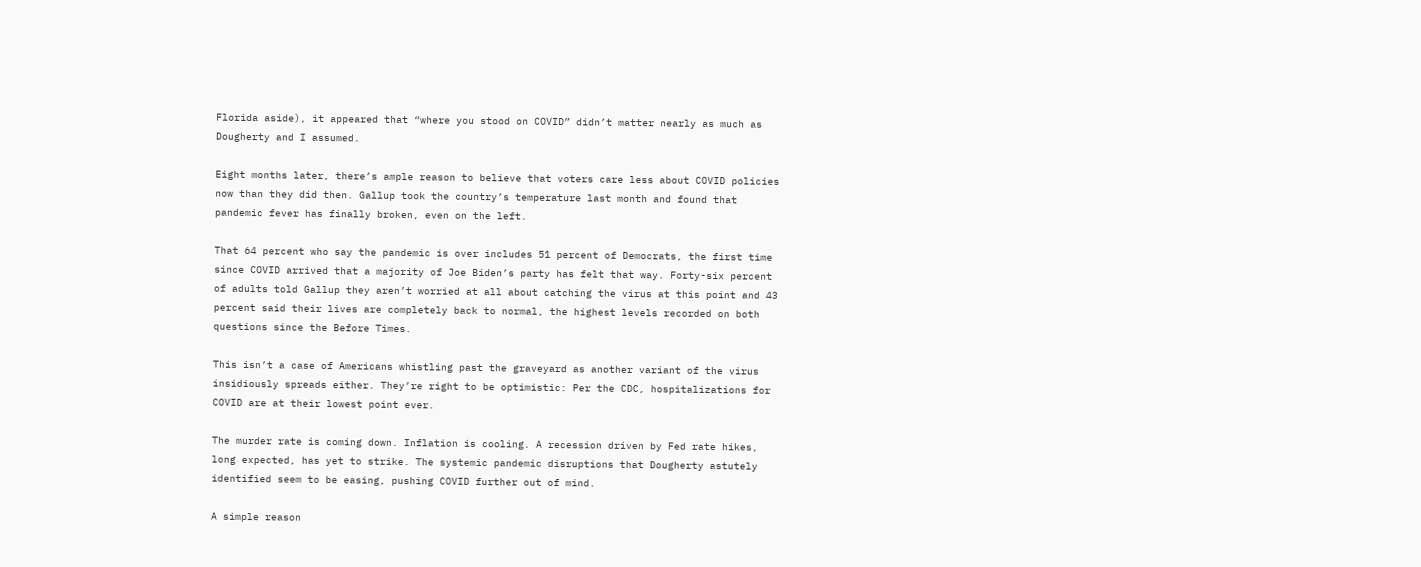Florida aside), it appeared that “where you stood on COVID” didn’t matter nearly as much as Dougherty and I assumed.

Eight months later, there’s ample reason to believe that voters care less about COVID policies now than they did then. Gallup took the country’s temperature last month and found that pandemic fever has finally broken, even on the left.

That 64 percent who say the pandemic is over includes 51 percent of Democrats, the first time since COVID arrived that a majority of Joe Biden’s party has felt that way. Forty-six percent of adults told Gallup they aren’t worried at all about catching the virus at this point and 43 percent said their lives are completely back to normal, the highest levels recorded on both questions since the Before Times.

This isn’t a case of Americans whistling past the graveyard as another variant of the virus insidiously spreads either. They’re right to be optimistic: Per the CDC, hospitalizations for COVID are at their lowest point ever.

The murder rate is coming down. Inflation is cooling. A recession driven by Fed rate hikes, long expected, has yet to strike. The systemic pandemic disruptions that Dougherty astutely identified seem to be easing, pushing COVID further out of mind.

A simple reason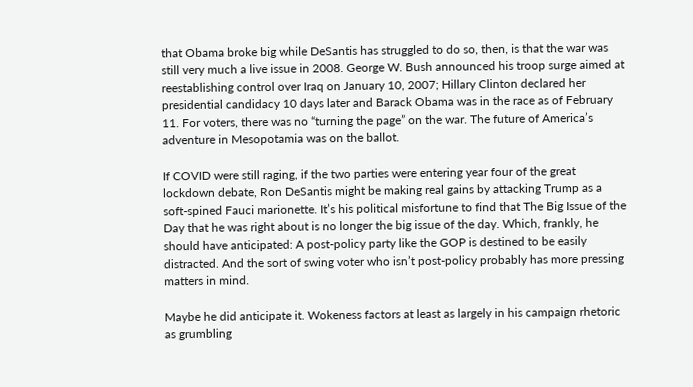that Obama broke big while DeSantis has struggled to do so, then, is that the war was still very much a live issue in 2008. George W. Bush announced his troop surge aimed at reestablishing control over Iraq on January 10, 2007; Hillary Clinton declared her presidential candidacy 10 days later and Barack Obama was in the race as of February 11. For voters, there was no “turning the page” on the war. The future of America’s adventure in Mesopotamia was on the ballot.

If COVID were still raging, if the two parties were entering year four of the great lockdown debate, Ron DeSantis might be making real gains by attacking Trump as a soft-spined Fauci marionette. It’s his political misfortune to find that The Big Issue of the Day that he was right about is no longer the big issue of the day. Which, frankly, he should have anticipated: A post-policy party like the GOP is destined to be easily distracted. And the sort of swing voter who isn’t post-policy probably has more pressing matters in mind.

Maybe he did anticipate it. Wokeness factors at least as largely in his campaign rhetoric as grumbling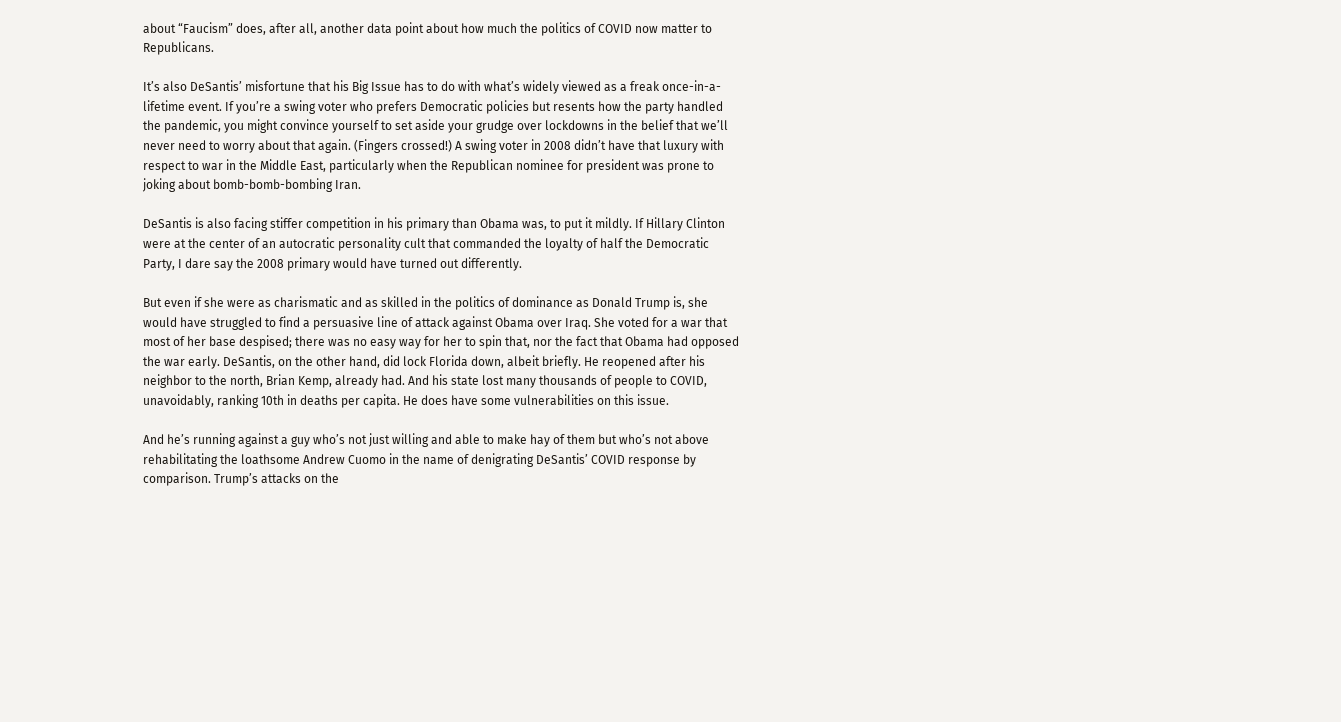about “Faucism” does, after all, another data point about how much the politics of COVID now matter to Republicans.

It’s also DeSantis’ misfortune that his Big Issue has to do with what’s widely viewed as a freak once-in-a-lifetime event. If you’re a swing voter who prefers Democratic policies but resents how the party handled the pandemic, you might convince yourself to set aside your grudge over lockdowns in the belief that we’ll never need to worry about that again. (Fingers crossed!) A swing voter in 2008 didn’t have that luxury with respect to war in the Middle East, particularly when the Republican nominee for president was prone to joking about bomb-bomb-bombing Iran.

DeSantis is also facing stiffer competition in his primary than Obama was, to put it mildly. If Hillary Clinton were at the center of an autocratic personality cult that commanded the loyalty of half the Democratic Party, I dare say the 2008 primary would have turned out differently.

But even if she were as charismatic and as skilled in the politics of dominance as Donald Trump is, she would have struggled to find a persuasive line of attack against Obama over Iraq. She voted for a war that most of her base despised; there was no easy way for her to spin that, nor the fact that Obama had opposed the war early. DeSantis, on the other hand, did lock Florida down, albeit briefly. He reopened after his neighbor to the north, Brian Kemp, already had. And his state lost many thousands of people to COVID, unavoidably, ranking 10th in deaths per capita. He does have some vulnerabilities on this issue.

And he’s running against a guy who’s not just willing and able to make hay of them but who’s not above rehabilitating the loathsome Andrew Cuomo in the name of denigrating DeSantis’ COVID response by comparison. Trump’s attacks on the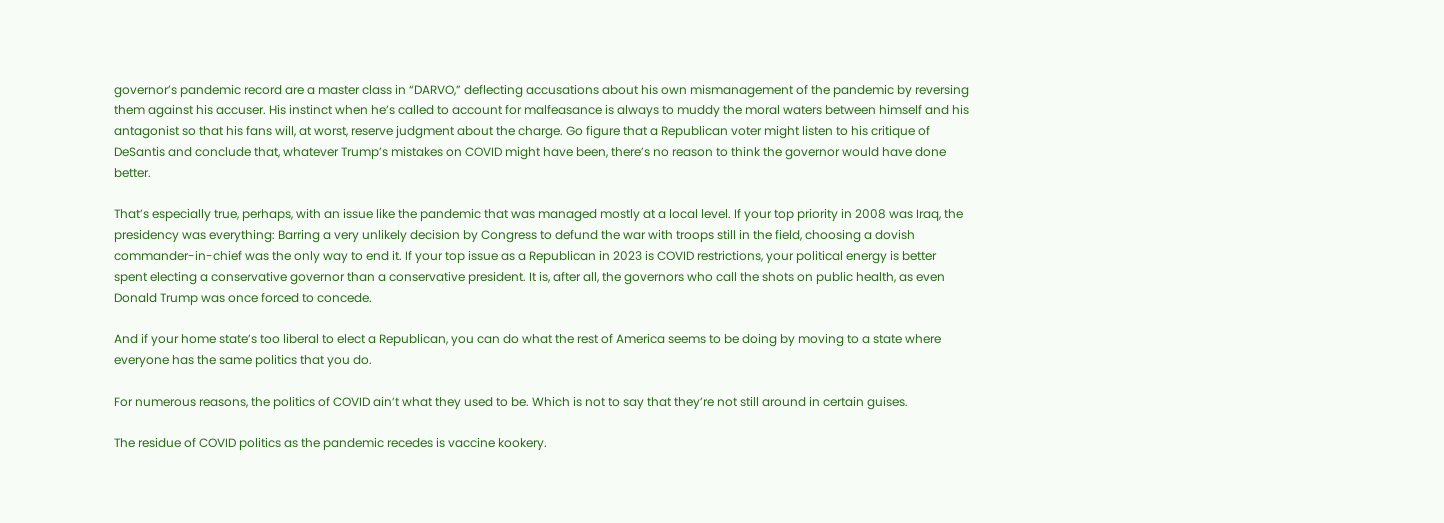governor’s pandemic record are a master class in “DARVO,” deflecting accusations about his own mismanagement of the pandemic by reversing them against his accuser. His instinct when he’s called to account for malfeasance is always to muddy the moral waters between himself and his antagonist so that his fans will, at worst, reserve judgment about the charge. Go figure that a Republican voter might listen to his critique of DeSantis and conclude that, whatever Trump’s mistakes on COVID might have been, there’s no reason to think the governor would have done better.

That’s especially true, perhaps, with an issue like the pandemic that was managed mostly at a local level. If your top priority in 2008 was Iraq, the presidency was everything: Barring a very unlikely decision by Congress to defund the war with troops still in the field, choosing a dovish commander-in-chief was the only way to end it. If your top issue as a Republican in 2023 is COVID restrictions, your political energy is better spent electing a conservative governor than a conservative president. It is, after all, the governors who call the shots on public health, as even Donald Trump was once forced to concede.

And if your home state’s too liberal to elect a Republican, you can do what the rest of America seems to be doing by moving to a state where everyone has the same politics that you do.

For numerous reasons, the politics of COVID ain’t what they used to be. Which is not to say that they’re not still around in certain guises.

The residue of COVID politics as the pandemic recedes is vaccine kookery.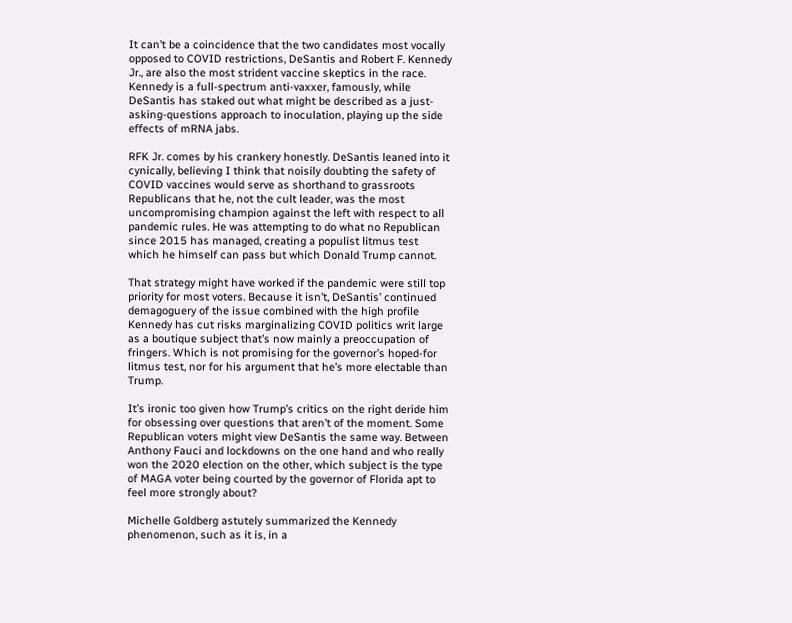It can’t be a coincidence that the two candidates most vocally opposed to COVID restrictions, DeSantis and Robert F. Kennedy Jr., are also the most strident vaccine skeptics in the race. Kennedy is a full-spectrum anti-vaxxer, famously, while DeSantis has staked out what might be described as a just-asking-questions approach to inoculation, playing up the side effects of mRNA jabs.

RFK Jr. comes by his crankery honestly. DeSantis leaned into it cynically, believing I think that noisily doubting the safety of COVID vaccines would serve as shorthand to grassroots Republicans that he, not the cult leader, was the most uncompromising champion against the left with respect to all pandemic rules. He was attempting to do what no Republican since 2015 has managed, creating a populist litmus test which he himself can pass but which Donald Trump cannot.

That strategy might have worked if the pandemic were still top priority for most voters. Because it isn’t, DeSantis’ continued demagoguery of the issue combined with the high profile Kennedy has cut risks marginalizing COVID politics writ large as a boutique subject that’s now mainly a preoccupation of fringers. Which is not promising for the governor’s hoped-for litmus test, nor for his argument that he’s more electable than Trump.

It’s ironic too given how Trump’s critics on the right deride him for obsessing over questions that aren’t of the moment. Some Republican voters might view DeSantis the same way. Between Anthony Fauci and lockdowns on the one hand and who really won the 2020 election on the other, which subject is the type of MAGA voter being courted by the governor of Florida apt to feel more strongly about?

Michelle Goldberg astutely summarized the Kennedy phenomenon, such as it is, in a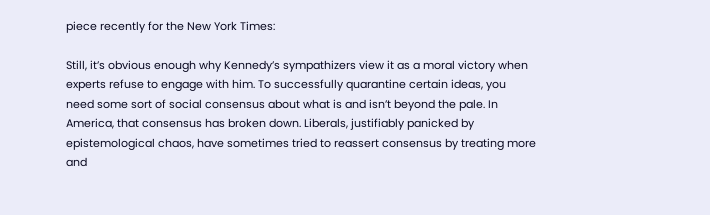piece recently for the New York Times:

Still, it’s obvious enough why Kennedy’s sympathizers view it as a moral victory when experts refuse to engage with him. To successfully quarantine certain ideas, you need some sort of social consensus about what is and isn’t beyond the pale. In America, that consensus has broken down. Liberals, justifiably panicked by epistemological chaos, have sometimes tried to reassert consensus by treating more and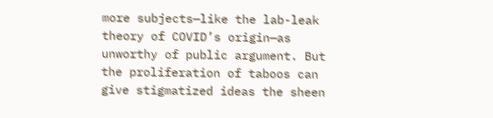more subjects—like the lab-leak theory of COVID’s origin—as unworthy of public argument. But the proliferation of taboos can give stigmatized ideas the sheen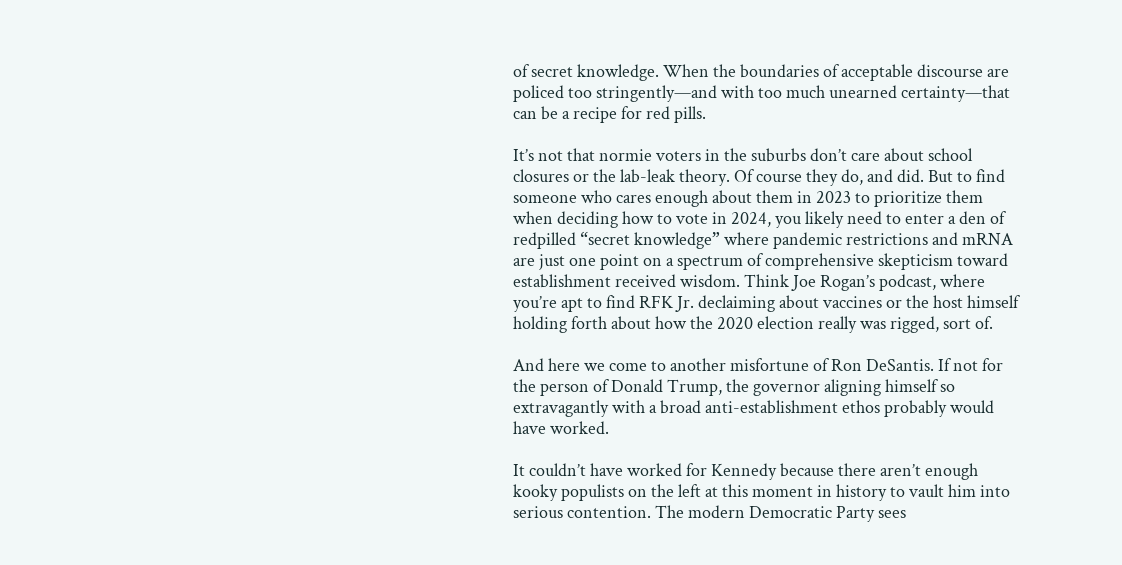of secret knowledge. When the boundaries of acceptable discourse are policed too stringently—and with too much unearned certainty—that can be a recipe for red pills.

It’s not that normie voters in the suburbs don’t care about school closures or the lab-leak theory. Of course they do, and did. But to find someone who cares enough about them in 2023 to prioritize them when deciding how to vote in 2024, you likely need to enter a den of redpilled “secret knowledge” where pandemic restrictions and mRNA are just one point on a spectrum of comprehensive skepticism toward establishment received wisdom. Think Joe Rogan’s podcast, where you’re apt to find RFK Jr. declaiming about vaccines or the host himself holding forth about how the 2020 election really was rigged, sort of.

And here we come to another misfortune of Ron DeSantis. If not for the person of Donald Trump, the governor aligning himself so extravagantly with a broad anti-establishment ethos probably would have worked.

It couldn’t have worked for Kennedy because there aren’t enough kooky populists on the left at this moment in history to vault him into serious contention. The modern Democratic Party sees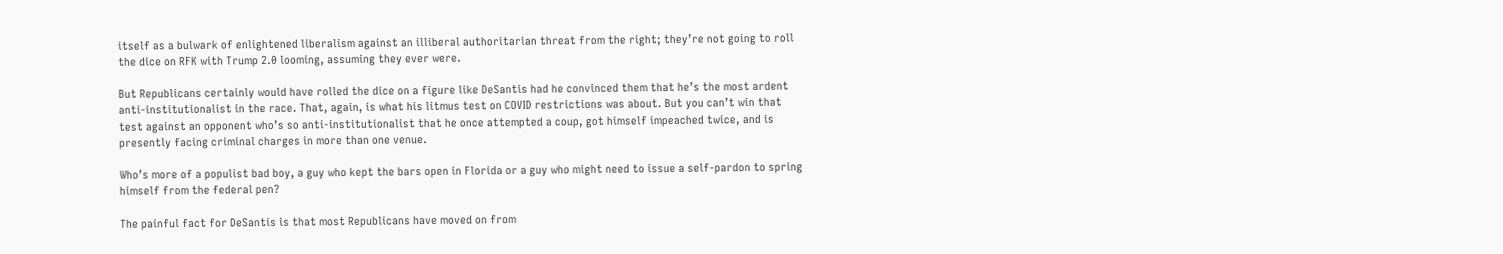itself as a bulwark of enlightened liberalism against an illiberal authoritarian threat from the right; they’re not going to roll the dice on RFK with Trump 2.0 looming, assuming they ever were.

But Republicans certainly would have rolled the dice on a figure like DeSantis had he convinced them that he’s the most ardent anti-institutionalist in the race. That, again, is what his litmus test on COVID restrictions was about. But you can’t win that test against an opponent who’s so anti-institutionalist that he once attempted a coup, got himself impeached twice, and is presently facing criminal charges in more than one venue.

Who’s more of a populist bad boy, a guy who kept the bars open in Florida or a guy who might need to issue a self-pardon to spring himself from the federal pen?

The painful fact for DeSantis is that most Republicans have moved on from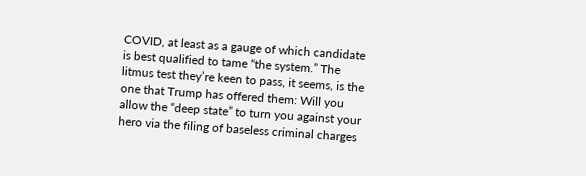COVID, at least as a gauge of which candidate is best qualified to tame “the system.” The litmus test they’re keen to pass, it seems, is the one that Trump has offered them: Will you allow the “deep state” to turn you against your hero via the filing of baseless criminal charges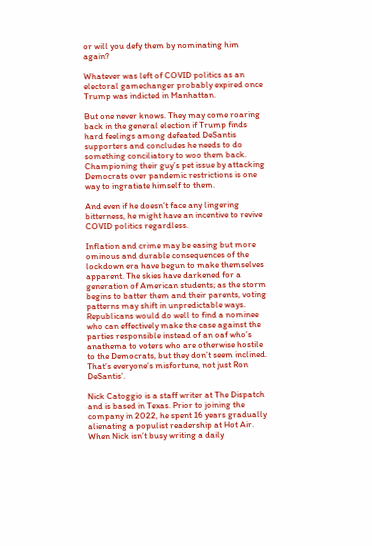or will you defy them by nominating him again?

Whatever was left of COVID politics as an electoral gamechanger probably expired once Trump was indicted in Manhattan.

But one never knows. They may come roaring back in the general election if Trump finds hard feelings among defeated DeSantis supporters and concludes he needs to do something conciliatory to woo them back. Championing their guy’s pet issue by attacking Democrats over pandemic restrictions is one way to ingratiate himself to them.

And even if he doesn’t face any lingering bitterness, he might have an incentive to revive COVID politics regardless.

Inflation and crime may be easing but more ominous and durable consequences of the lockdown era have begun to make themselves apparent. The skies have darkened for a generation of American students; as the storm begins to batter them and their parents, voting patterns may shift in unpredictable ways. Republicans would do well to find a nominee who can effectively make the case against the parties responsible instead of an oaf who’s anathema to voters who are otherwise hostile to the Democrats, but they don’t seem inclined. That’s everyone’s misfortune, not just Ron DeSantis’.

Nick Catoggio is a staff writer at The Dispatch and is based in Texas. Prior to joining the company in 2022, he spent 16 years gradually alienating a populist readership at Hot Air. When Nick isn’t busy writing a daily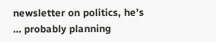newsletter on politics, he’s … probably planning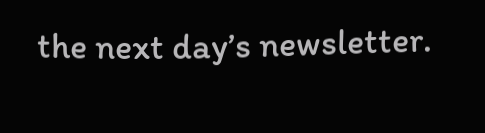the next day’s newsletter.